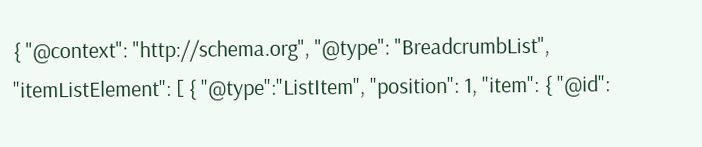{ "@context": "http://schema.org", "@type": "BreadcrumbList", "itemListElement": [ { "@type":"ListItem", "position": 1, "item": { "@id":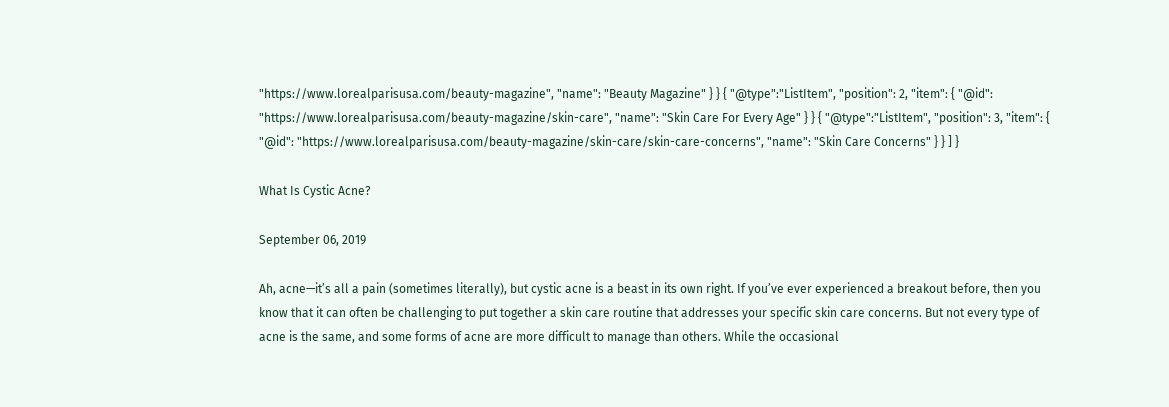"https://www.lorealparisusa.com/beauty-magazine", "name": "Beauty Magazine" } } { "@type":"ListItem", "position": 2, "item": { "@id": "https://www.lorealparisusa.com/beauty-magazine/skin-care", "name": "Skin Care For Every Age" } } { "@type":"ListItem", "position": 3, "item": { "@id": "https://www.lorealparisusa.com/beauty-magazine/skin-care/skin-care-concerns", "name": "Skin Care Concerns" } } ] }

What Is Cystic Acne?

September 06, 2019

Ah, acne—it’s all a pain (sometimes literally), but cystic acne is a beast in its own right. If you’ve ever experienced a breakout before, then you know that it can often be challenging to put together a skin care routine that addresses your specific skin care concerns. But not every type of acne is the same, and some forms of acne are more difficult to manage than others. While the occasional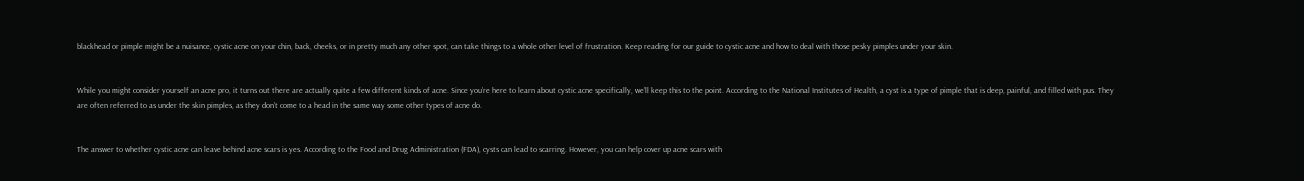blackhead or pimple might be a nuisance, cystic acne on your chin, back, cheeks, or in pretty much any other spot, can take things to a whole other level of frustration. Keep reading for our guide to cystic acne and how to deal with those pesky pimples under your skin.


While you might consider yourself an acne pro, it turns out there are actually quite a few different kinds of acne. Since you’re here to learn about cystic acne specifically, we’ll keep this to the point. According to the National Institutes of Health, a cyst is a type of pimple that is deep, painful, and filled with pus. They are often referred to as under the skin pimples, as they don’t come to a head in the same way some other types of acne do.


The answer to whether cystic acne can leave behind acne scars is yes. According to the Food and Drug Administration (FDA), cysts can lead to scarring. However, you can help cover up acne scars with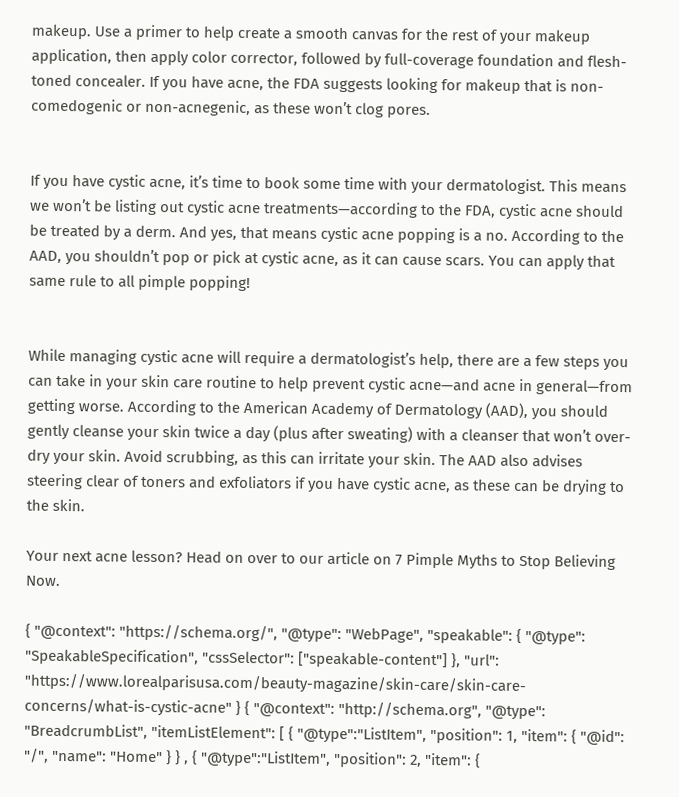makeup. Use a primer to help create a smooth canvas for the rest of your makeup application, then apply color corrector, followed by full-coverage foundation and flesh-toned concealer. If you have acne, the FDA suggests looking for makeup that is non-comedogenic or non-acnegenic, as these won’t clog pores.


If you have cystic acne, it’s time to book some time with your dermatologist. This means we won’t be listing out cystic acne treatments—according to the FDA, cystic acne should be treated by a derm. And yes, that means cystic acne popping is a no. According to the AAD, you shouldn’t pop or pick at cystic acne, as it can cause scars. You can apply that same rule to all pimple popping!


While managing cystic acne will require a dermatologist’s help, there are a few steps you can take in your skin care routine to help prevent cystic acne—and acne in general—from getting worse. According to the American Academy of Dermatology (AAD), you should gently cleanse your skin twice a day (plus after sweating) with a cleanser that won’t over-dry your skin. Avoid scrubbing, as this can irritate your skin. The AAD also advises steering clear of toners and exfoliators if you have cystic acne, as these can be drying to the skin.

Your next acne lesson? Head on over to our article on 7 Pimple Myths to Stop Believing Now.

{ "@context": "https://schema.org/", "@type": "WebPage", "speakable": { "@type": "SpeakableSpecification", "cssSelector": ["speakable-content"] }, "url": "https://www.lorealparisusa.com/beauty-magazine/skin-care/skin-care-concerns/what-is-cystic-acne" } { "@context": "http://schema.org", "@type": "BreadcrumbList", "itemListElement": [ { "@type":"ListItem", "position": 1, "item": { "@id": "/", "name": "Home" } } , { "@type":"ListItem", "position": 2, "item": {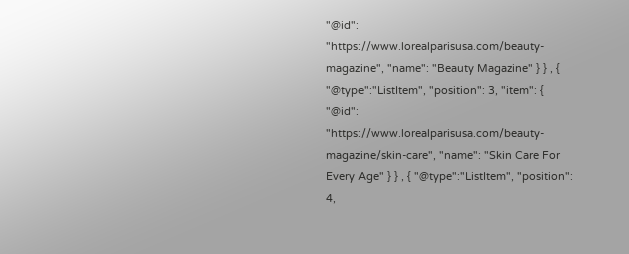"@id": "https://www.lorealparisusa.com/beauty-magazine", "name": "Beauty Magazine" } } , { "@type":"ListItem", "position": 3, "item": { "@id": "https://www.lorealparisusa.com/beauty-magazine/skin-care", "name": "Skin Care For Every Age" } } , { "@type":"ListItem", "position": 4,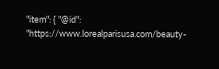"item": { "@id": "https://www.lorealparisusa.com/beauty-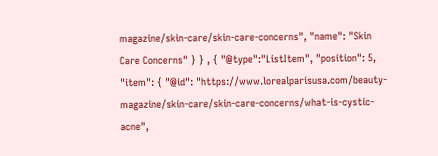magazine/skin-care/skin-care-concerns", "name": "Skin Care Concerns" } } , { "@type":"ListItem", "position": 5, "item": { "@id": "https://www.lorealparisusa.com/beauty-magazine/skin-care/skin-care-concerns/what-is-cystic-acne",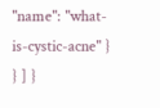"name": "what-is-cystic-acne" } } ] }